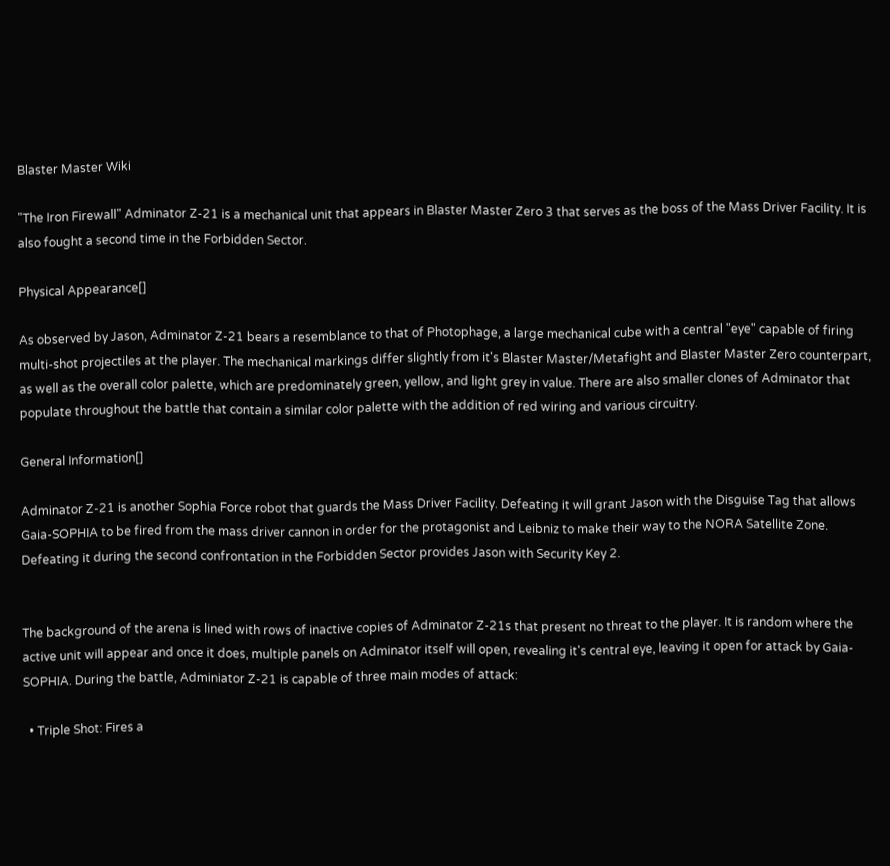Blaster Master Wiki

"The Iron Firewall" Adminator Z-21 is a mechanical unit that appears in Blaster Master Zero 3 that serves as the boss of the Mass Driver Facility. It is also fought a second time in the Forbidden Sector.

Physical Appearance[]

As observed by Jason, Adminator Z-21 bears a resemblance to that of Photophage, a large mechanical cube with a central "eye" capable of firing multi-shot projectiles at the player. The mechanical markings differ slightly from it's Blaster Master/Metafight and Blaster Master Zero counterpart, as well as the overall color palette, which are predominately green, yellow, and light grey in value. There are also smaller clones of Adminator that populate throughout the battle that contain a similar color palette with the addition of red wiring and various circuitry.

General Information[]

Adminator Z-21 is another Sophia Force robot that guards the Mass Driver Facility. Defeating it will grant Jason with the Disguise Tag that allows Gaia-SOPHIA to be fired from the mass driver cannon in order for the protagonist and Leibniz to make their way to the NORA Satellite Zone. Defeating it during the second confrontation in the Forbidden Sector provides Jason with Security Key 2.


The background of the arena is lined with rows of inactive copies of Adminator Z-21s that present no threat to the player. It is random where the active unit will appear and once it does, multiple panels on Adminator itself will open, revealing it's central eye, leaving it open for attack by Gaia-SOPHIA. During the battle, Adminiator Z-21 is capable of three main modes of attack:

  • Triple Shot: Fires a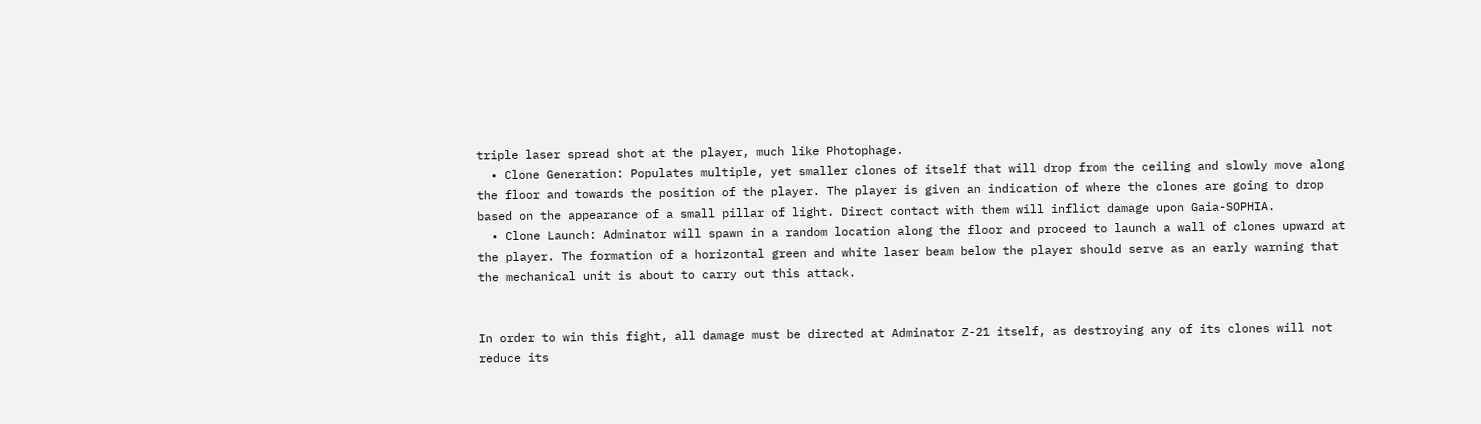triple laser spread shot at the player, much like Photophage.
  • Clone Generation: Populates multiple, yet smaller clones of itself that will drop from the ceiling and slowly move along the floor and towards the position of the player. The player is given an indication of where the clones are going to drop based on the appearance of a small pillar of light. Direct contact with them will inflict damage upon Gaia-SOPHIA.
  • Clone Launch: Adminator will spawn in a random location along the floor and proceed to launch a wall of clones upward at the player. The formation of a horizontal green and white laser beam below the player should serve as an early warning that the mechanical unit is about to carry out this attack.


In order to win this fight, all damage must be directed at Adminator Z-21 itself, as destroying any of its clones will not reduce its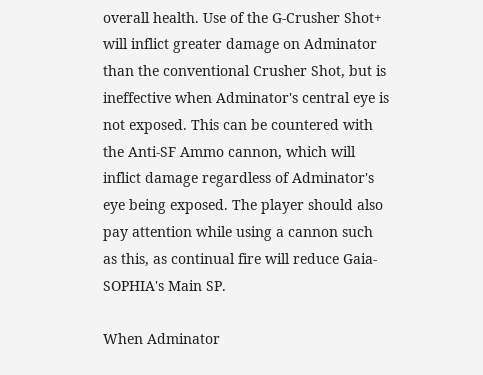overall health. Use of the G-Crusher Shot+ will inflict greater damage on Adminator than the conventional Crusher Shot, but is ineffective when Adminator's central eye is not exposed. This can be countered with the Anti-SF Ammo cannon, which will inflict damage regardless of Adminator's eye being exposed. The player should also pay attention while using a cannon such as this, as continual fire will reduce Gaia-SOPHIA's Main SP.

When Adminator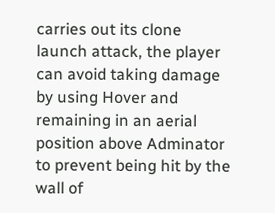carries out its clone launch attack, the player can avoid taking damage by using Hover and remaining in an aerial position above Adminator to prevent being hit by the wall of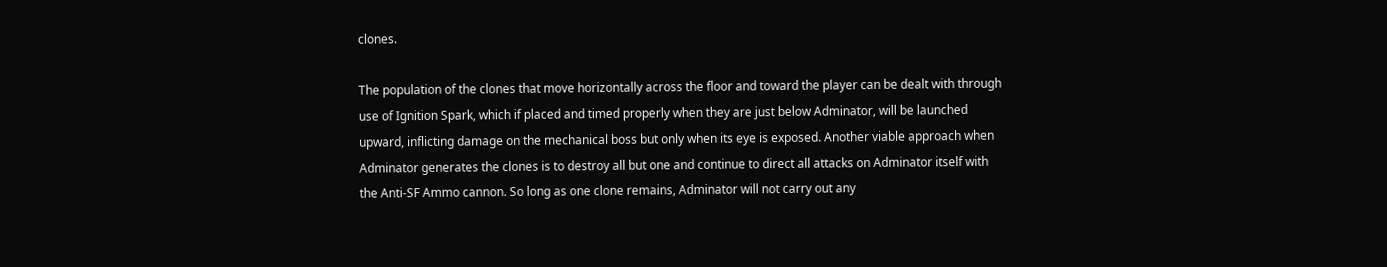clones.

The population of the clones that move horizontally across the floor and toward the player can be dealt with through use of Ignition Spark, which if placed and timed properly when they are just below Adminator, will be launched upward, inflicting damage on the mechanical boss but only when its eye is exposed. Another viable approach when Adminator generates the clones is to destroy all but one and continue to direct all attacks on Adminator itself with the Anti-SF Ammo cannon. So long as one clone remains, Adminator will not carry out any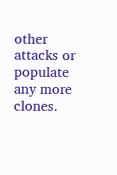other attacks or populate any more clones.